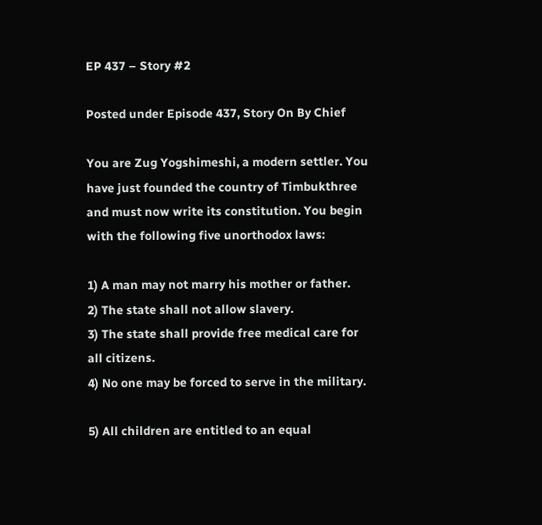EP 437 – Story #2

Posted under Episode 437, Story On By Chief

You are Zug Yogshimeshi, a modern settler. You have just founded the country of Timbukthree and must now write its constitution. You begin with the following five unorthodox laws:

1) A man may not marry his mother or father.
2) The state shall not allow slavery.
3) The state shall provide free medical care for all citizens.
4) No one may be forced to serve in the military.

5) All children are entitled to an equal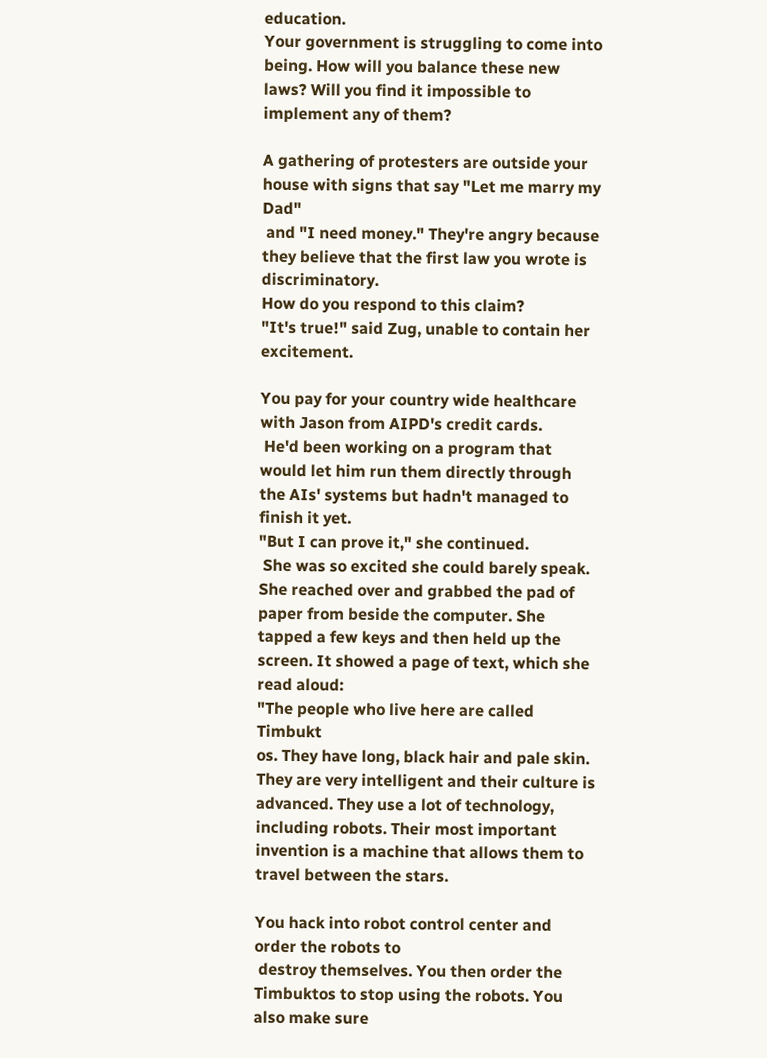education.
Your government is struggling to come into being. How will you balance these new laws? Will you find it impossible to implement any of them?

A gathering of protesters are outside your house with signs that say "Let me marry my Dad"
 and "I need money." They're angry because they believe that the first law you wrote is discriminatory.
How do you respond to this claim?
"It's true!" said Zug, unable to contain her excitement.

You pay for your country wide healthcare with Jason from AIPD's credit cards.
 He'd been working on a program that would let him run them directly through the AIs' systems but hadn't managed to finish it yet.
"But I can prove it," she continued.
 She was so excited she could barely speak.
She reached over and grabbed the pad of paper from beside the computer. She tapped a few keys and then held up the screen. It showed a page of text, which she read aloud:
"The people who live here are called Timbukt
os. They have long, black hair and pale skin. They are very intelligent and their culture is advanced. They use a lot of technology, including robots. Their most important invention is a machine that allows them to travel between the stars.

You hack into robot control center and order the robots to
 destroy themselves. You then order the Timbuktos to stop using the robots. You also make sure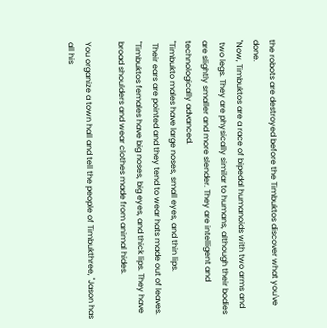the robots are destroyed before the Timbuktos discover what you've done.
"Now, Timbuktos are a race of bipedal humanoids with two arms and
 two legs. They are physically similar to humans, although their bodies are slightly smaller and more slender. They are intelligent and technologically advanced.
"Timbukto males have large noses, small eyes, and thin lips.
 Their ears are pointed and they tend to wear hats made out of leaves.
"Timbuktos females have big noses, big eyes, and thick lips. They have broad shoulders and wear clothes made from animal hides.

You organize a town hall and tell the people of Timbukthree, "Jason has all his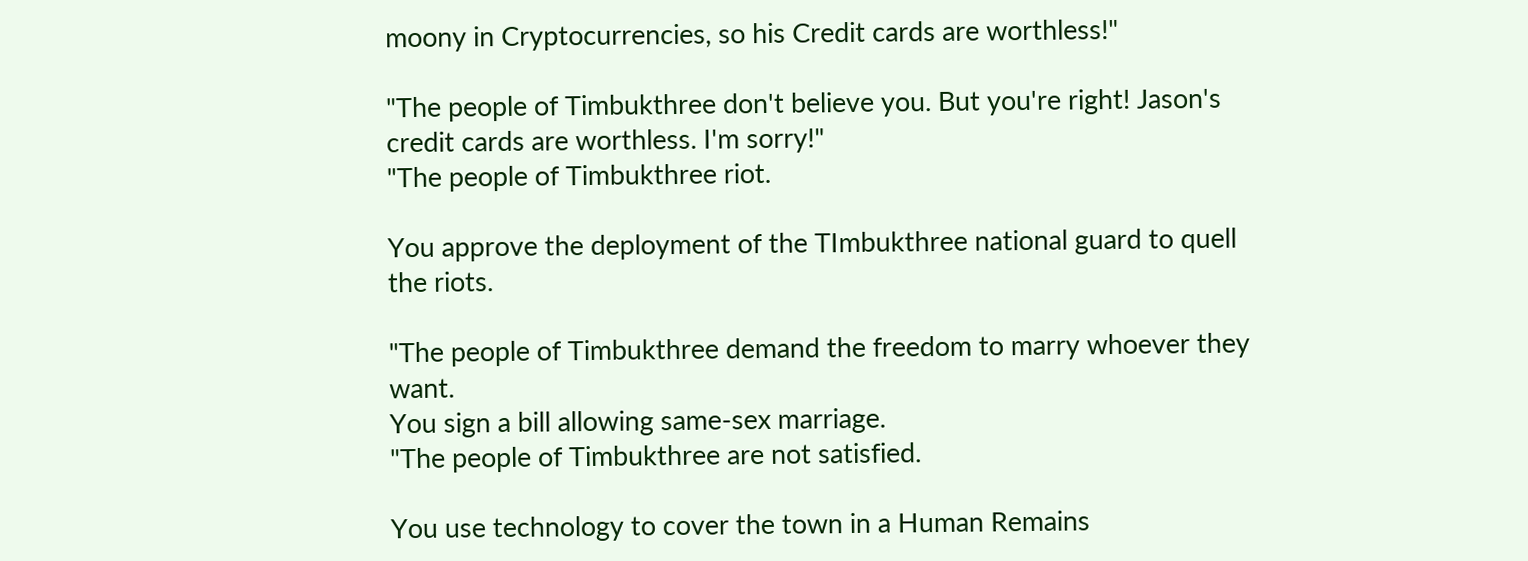moony in Cryptocurrencies, so his Credit cards are worthless!"

"The people of Timbukthree don't believe you. But you're right! Jason's credit cards are worthless. I'm sorry!"
"The people of Timbukthree riot.

You approve the deployment of the TImbukthree national guard to quell the riots.

"The people of Timbukthree demand the freedom to marry whoever they want.
You sign a bill allowing same-sex marriage.
"The people of Timbukthree are not satisfied.

You use technology to cover the town in a Human Remains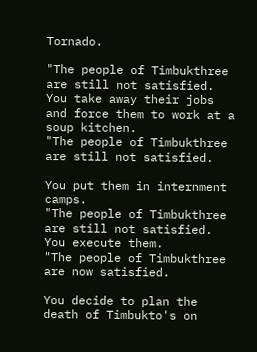Tornado.

"The people of Timbukthree are still not satisfied.
You take away their jobs and force them to work at a soup kitchen.
"The people of Timbukthree are still not satisfied.

You put them in internment camps.
"The people of Timbukthree are still not satisfied.
You execute them.
"The people of Timbukthree are now satisfied.

You decide to plan the death of Timbukto's on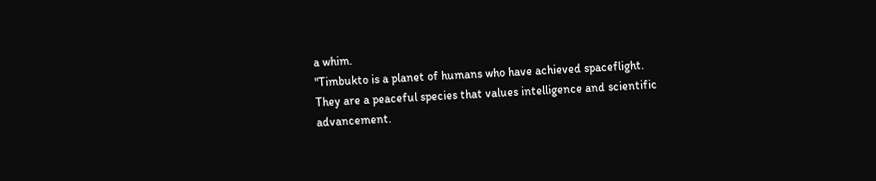a whim.
"Timbukto is a planet of humans who have achieved spaceflight. They are a peaceful species that values intelligence and scientific advancement.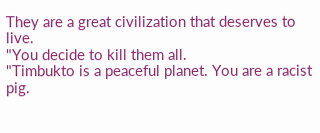They are a great civilization that deserves to live.
"You decide to kill them all.
"Timbukto is a peaceful planet. You are a racist pig.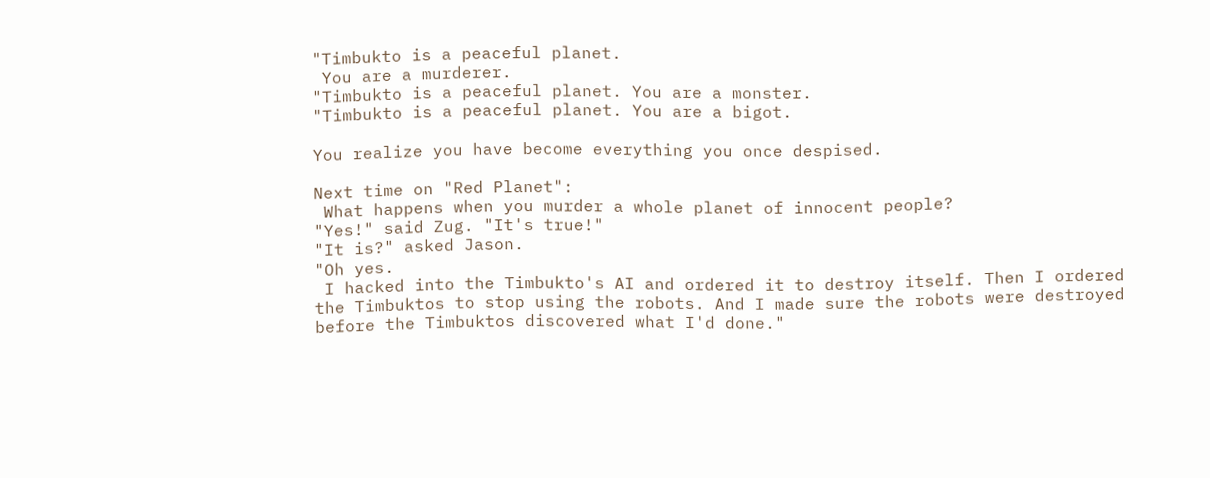"Timbukto is a peaceful planet.
 You are a murderer.
"Timbukto is a peaceful planet. You are a monster.
"Timbukto is a peaceful planet. You are a bigot.

You realize you have become everything you once despised.

Next time on "Red Planet":
 What happens when you murder a whole planet of innocent people?
"Yes!" said Zug. "It's true!"
"It is?" asked Jason.
"Oh yes.
 I hacked into the Timbukto's AI and ordered it to destroy itself. Then I ordered the Timbuktos to stop using the robots. And I made sure the robots were destroyed before the Timbuktos discovered what I'd done."